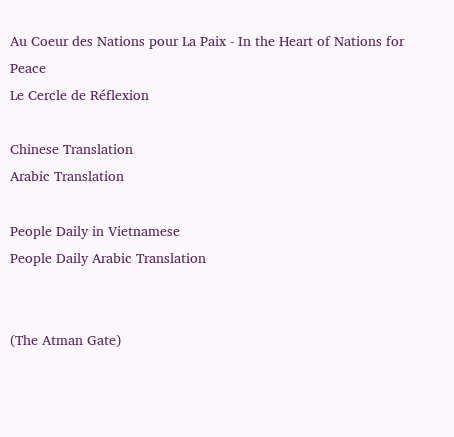Au Coeur des Nations pour La Paix - In the Heart of Nations for Peace
Le Cercle de Réflexion

Chinese Translation
Arabic Translation

People Daily in Vietnamese
People Daily Arabic Translation


(The Atman Gate)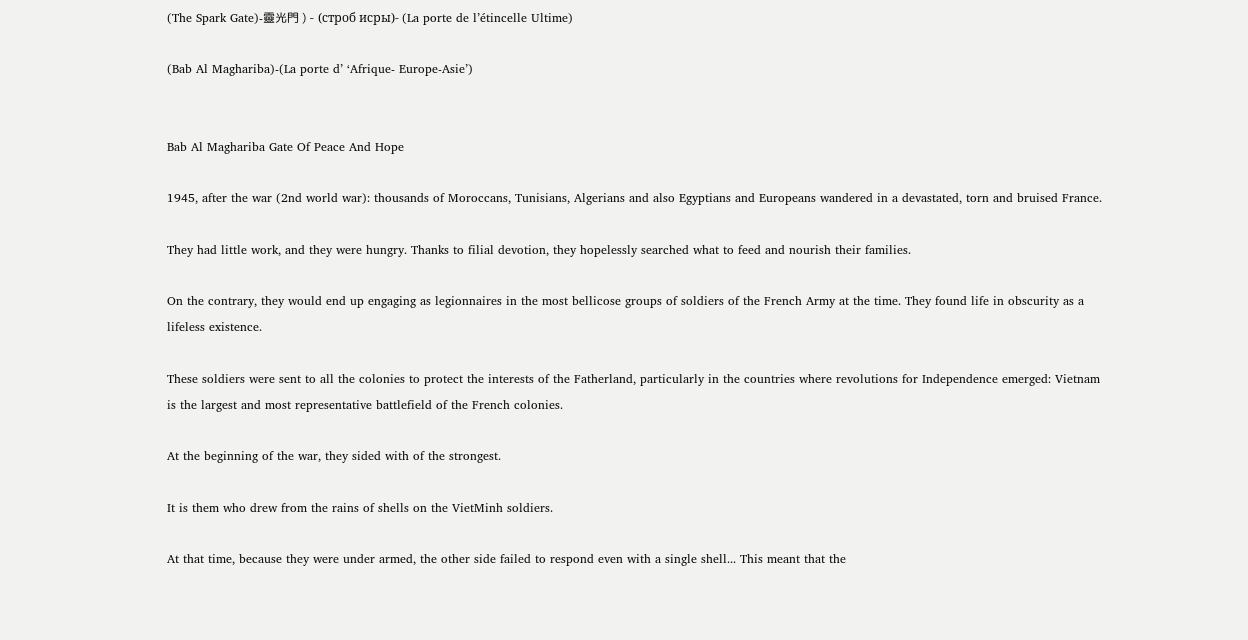(The Spark Gate)-靈光門 ) - (строб исры)- (La porte de l’étincelle Ultime)

(Bab Al Maghariba)-(La porte d’ ‘Afrique- Europe-Asie’)


Bab Al Maghariba Gate Of Peace And Hope

1945, after the war (2nd world war): thousands of Moroccans, Tunisians, Algerians and also Egyptians and Europeans wandered in a devastated, torn and bruised France.

They had little work, and they were hungry. Thanks to filial devotion, they hopelessly searched what to feed and nourish their families.

On the contrary, they would end up engaging as legionnaires in the most bellicose groups of soldiers of the French Army at the time. They found life in obscurity as a lifeless existence.

These soldiers were sent to all the colonies to protect the interests of the Fatherland, particularly in the countries where revolutions for Independence emerged: Vietnam is the largest and most representative battlefield of the French colonies.

At the beginning of the war, they sided with of the strongest.

It is them who drew from the rains of shells on the VietMinh soldiers.

At that time, because they were under armed, the other side failed to respond even with a single shell... This meant that the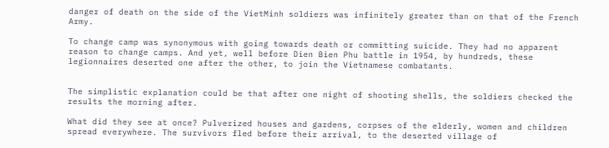danger of death on the side of the VietMinh soldiers was infinitely greater than on that of the French Army.

To change camp was synonymous with going towards death or committing suicide. They had no apparent reason to change camps. And yet, well before Dien Bien Phu battle in 1954, by hundreds, these legionnaires deserted one after the other, to join the Vietnamese combatants.


The simplistic explanation could be that after one night of shooting shells, the soldiers checked the results the morning after.

What did they see at once? Pulverized houses and gardens, corpses of the elderly, women and children spread everywhere. The survivors fled before their arrival, to the deserted village of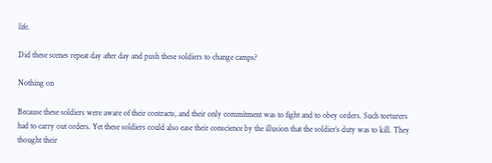life.

Did these scenes repeat day after day and push these soldiers to change camps?

Nothing on

Because these soldiers were aware of their contracts, and their only commitment was to fight and to obey orders. Such torturers had to carry out orders. Yet these soldiers could also ease their conscience by the illusion that the soldier‘s duty was to kill. They thought their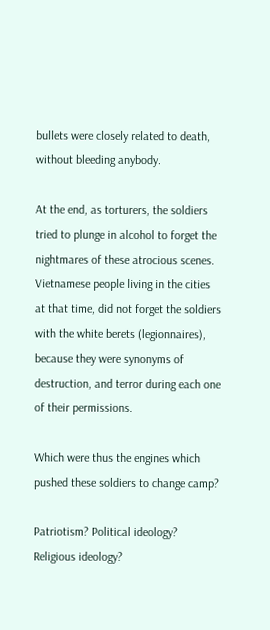bullets were closely related to death, without bleeding anybody.

At the end, as torturers, the soldiers tried to plunge in alcohol to forget the nightmares of these atrocious scenes. Vietnamese people living in the cities at that time, did not forget the soldiers with the white berets (legionnaires), because they were synonyms of destruction, and terror during each one of their permissions.

Which were thus the engines which pushed these soldiers to change camp?

Patriotism? Political ideology? Religious ideology?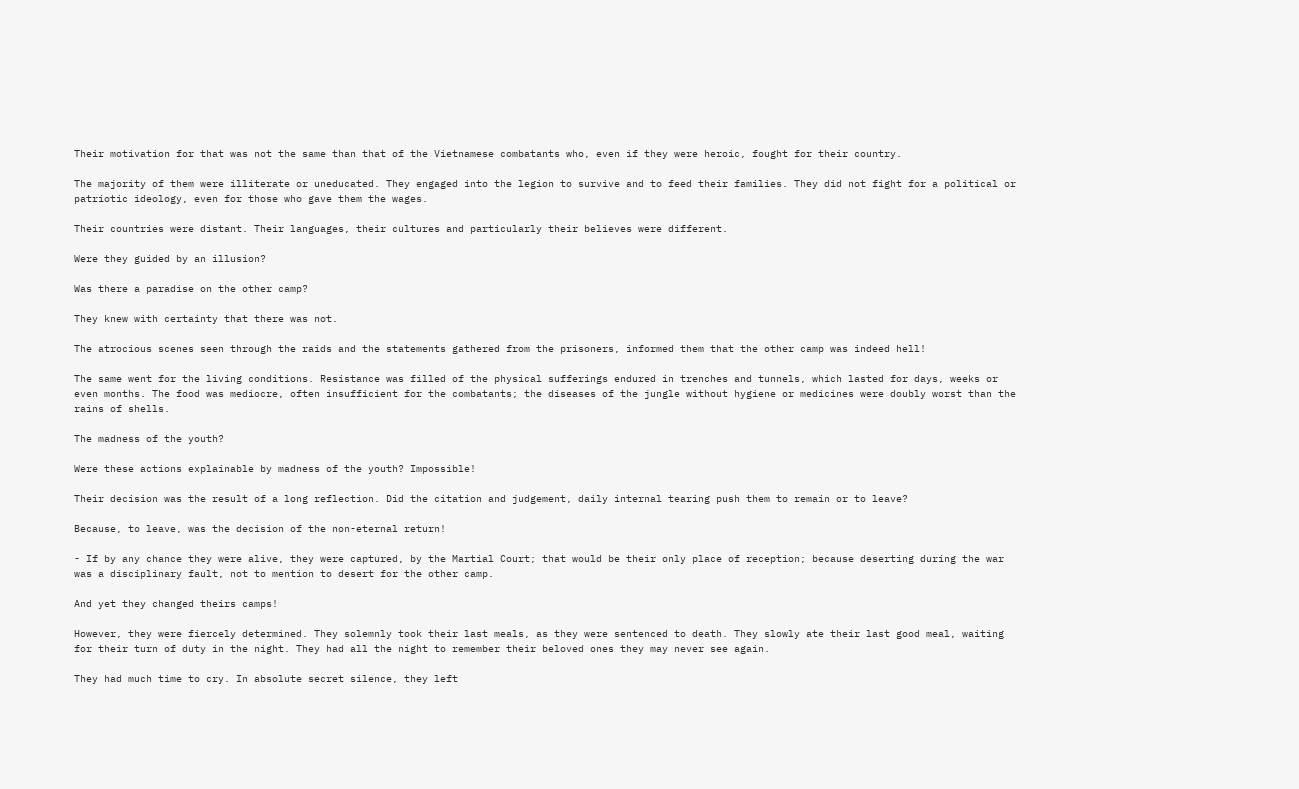Their motivation for that was not the same than that of the Vietnamese combatants who, even if they were heroic, fought for their country.

The majority of them were illiterate or uneducated. They engaged into the legion to survive and to feed their families. They did not fight for a political or patriotic ideology, even for those who gave them the wages.

Their countries were distant. Their languages, their cultures and particularly their believes were different.

Were they guided by an illusion?

Was there a paradise on the other camp?

They knew with certainty that there was not.

The atrocious scenes seen through the raids and the statements gathered from the prisoners, informed them that the other camp was indeed hell!

The same went for the living conditions. Resistance was filled of the physical sufferings endured in trenches and tunnels, which lasted for days, weeks or even months. The food was mediocre, often insufficient for the combatants; the diseases of the jungle without hygiene or medicines were doubly worst than the rains of shells.

The madness of the youth?

Were these actions explainable by madness of the youth? Impossible!

Their decision was the result of a long reflection. Did the citation and judgement, daily internal tearing push them to remain or to leave?

Because, to leave, was the decision of the non-eternal return!

- If by any chance they were alive, they were captured, by the Martial Court; that would be their only place of reception; because deserting during the war was a disciplinary fault, not to mention to desert for the other camp.

And yet they changed theirs camps!

However, they were fiercely determined. They solemnly took their last meals, as they were sentenced to death. They slowly ate their last good meal, waiting for their turn of duty in the night. They had all the night to remember their beloved ones they may never see again.

They had much time to cry. In absolute secret silence, they left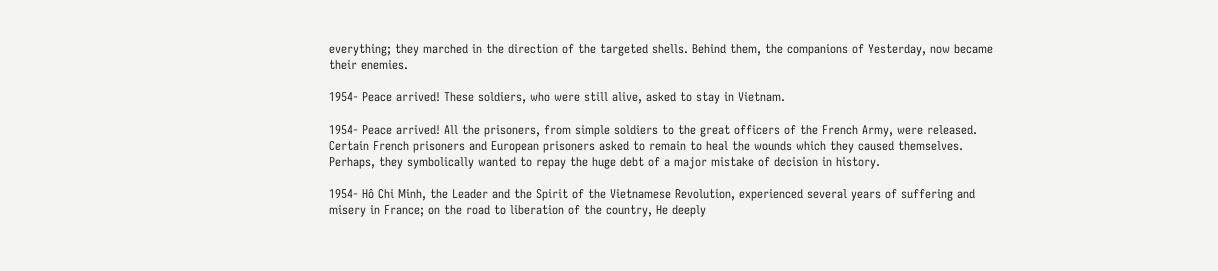everything; they marched in the direction of the targeted shells. Behind them, the companions of Yesterday, now became their enemies.

1954- Peace arrived! These soldiers, who were still alive, asked to stay in Vietnam.

1954- Peace arrived! All the prisoners, from simple soldiers to the great officers of the French Army, were released. Certain French prisoners and European prisoners asked to remain to heal the wounds which they caused themselves. Perhaps, they symbolically wanted to repay the huge debt of a major mistake of decision in history.

1954- Hô Chi Minh, the Leader and the Spirit of the Vietnamese Revolution, experienced several years of suffering and misery in France; on the road to liberation of the country, He deeply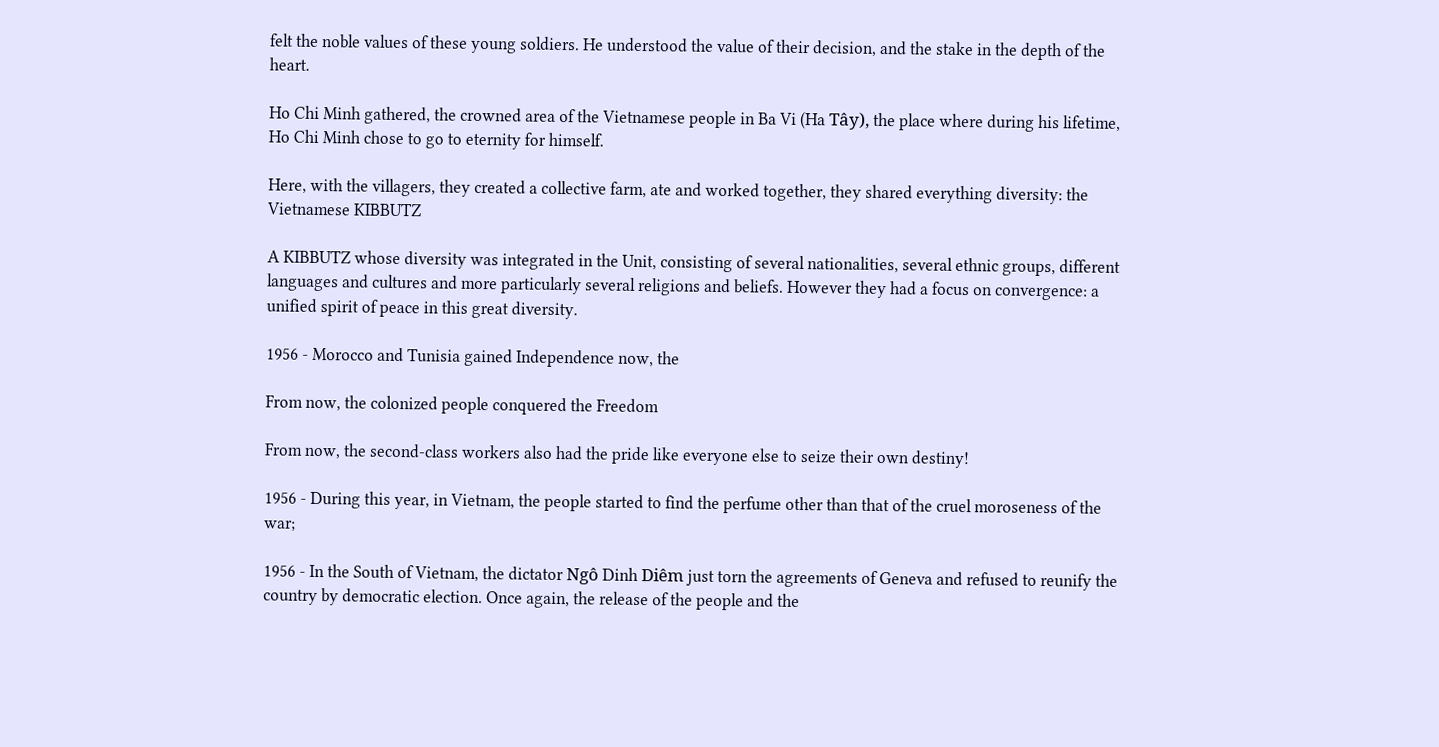felt the noble values of these young soldiers. He understood the value of their decision, and the stake in the depth of the heart.

Ho Chi Minh gathered, the crowned area of the Vietnamese people in Ba Vi (Ha Tây), the place where during his lifetime, Ho Chi Minh chose to go to eternity for himself.

Here, with the villagers, they created a collective farm, ate and worked together, they shared everything diversity: the Vietnamese KIBBUTZ

A KIBBUTZ whose diversity was integrated in the Unit, consisting of several nationalities, several ethnic groups, different languages and cultures and more particularly several religions and beliefs. However they had a focus on convergence: a unified spirit of peace in this great diversity.

1956 - Morocco and Tunisia gained Independence now, the

From now, the colonized people conquered the Freedom

From now, the second-class workers also had the pride like everyone else to seize their own destiny!

1956 - During this year, in Vietnam, the people started to find the perfume other than that of the cruel moroseness of the war;

1956 - In the South of Vietnam, the dictator Ngô Dinh Diêm just torn the agreements of Geneva and refused to reunify the country by democratic election. Once again, the release of the people and the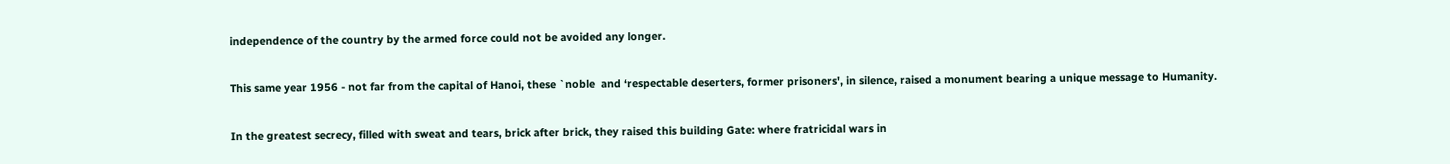independence of the country by the armed force could not be avoided any longer.

This same year 1956 - not far from the capital of Hanoi, these `noble  and ‘respectable deserters, former prisoners', in silence, raised a monument bearing a unique message to Humanity.

In the greatest secrecy, filled with sweat and tears, brick after brick, they raised this building Gate: where fratricidal wars in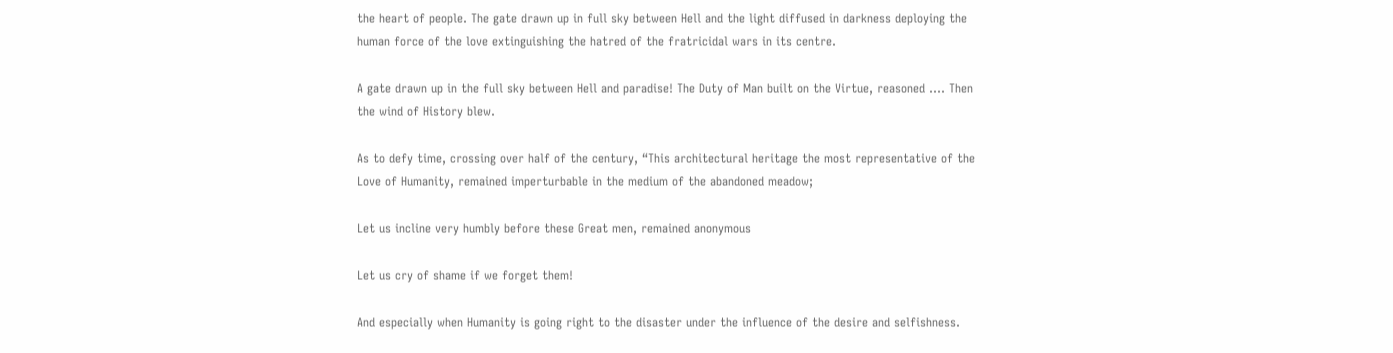the heart of people. The gate drawn up in full sky between Hell and the light diffused in darkness deploying the human force of the love extinguishing the hatred of the fratricidal wars in its centre.

A gate drawn up in the full sky between Hell and paradise! The Duty of Man built on the Virtue, reasoned …. Then the wind of History blew.

As to defy time, crossing over half of the century, “This architectural heritage the most representative of the Love of Humanity, remained imperturbable in the medium of the abandoned meadow;

Let us incline very humbly before these Great men, remained anonymous

Let us cry of shame if we forget them!

And especially when Humanity is going right to the disaster under the influence of the desire and selfishness.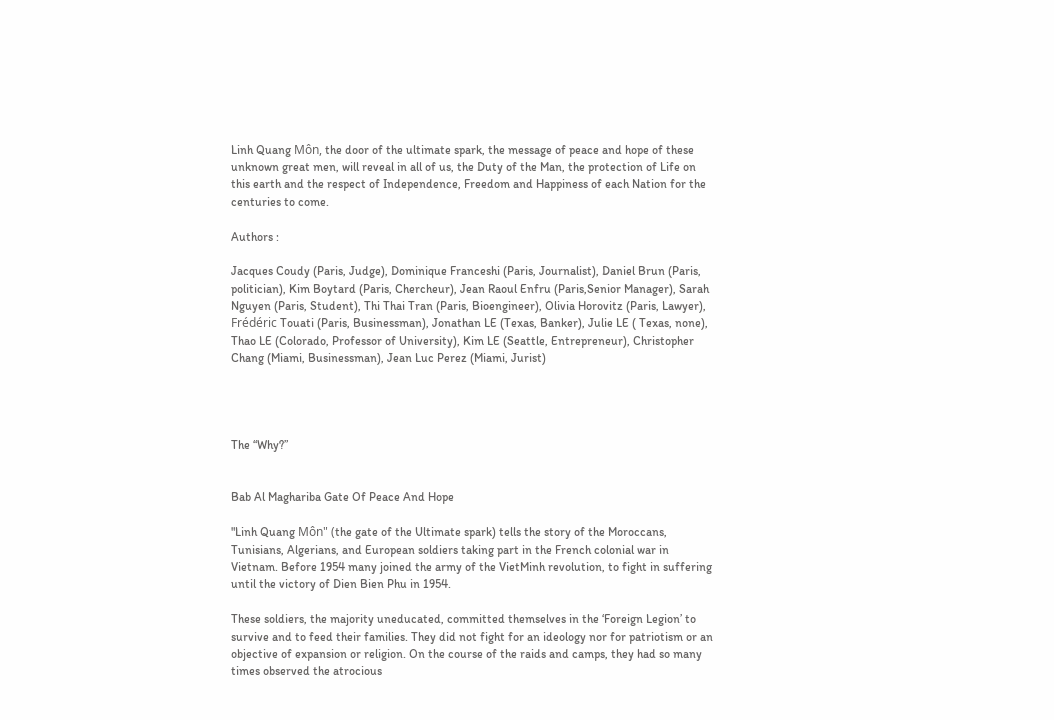Linh Quang Môn, the door of the ultimate spark, the message of peace and hope of these unknown great men, will reveal in all of us, the Duty of the Man, the protection of Life on this earth and the respect of Independence, Freedom and Happiness of each Nation for the centuries to come.

Authors :

Jacques Coudy (Paris, Judge), Dominique Franceshi (Paris, Journalist), Daniel Brun (Paris, politician), Kim Boytard (Paris, Chercheur), Jean Raoul Enfru (Paris,Senior Manager), Sarah Nguyen (Paris, Student), Thi Thai Tran (Paris, Bioengineer), Olivia Horovitz (Paris, Lawyer), Frédéric Touati (Paris, Businessman), Jonathan LE (Texas, Banker), Julie LE ( Texas, none), Thao LE (Colorado, Professor of University), Kim LE (Seattle, Entrepreneur), Christopher Chang (Miami, Businessman), Jean Luc Perez (Miami, Jurist)




The “Why?”


Bab Al Maghariba Gate Of Peace And Hope

"Linh Quang Môn" (the gate of the Ultimate spark) tells the story of the Moroccans, Tunisians, Algerians, and European soldiers taking part in the French colonial war in Vietnam. Before 1954 many joined the army of the VietMinh revolution, to fight in suffering until the victory of Dien Bien Phu in 1954.

These soldiers, the majority uneducated, committed themselves in the ‘Foreign Legion’ to survive and to feed their families. They did not fight for an ideology nor for patriotism or an objective of expansion or religion. On the course of the raids and camps, they had so many times observed the atrocious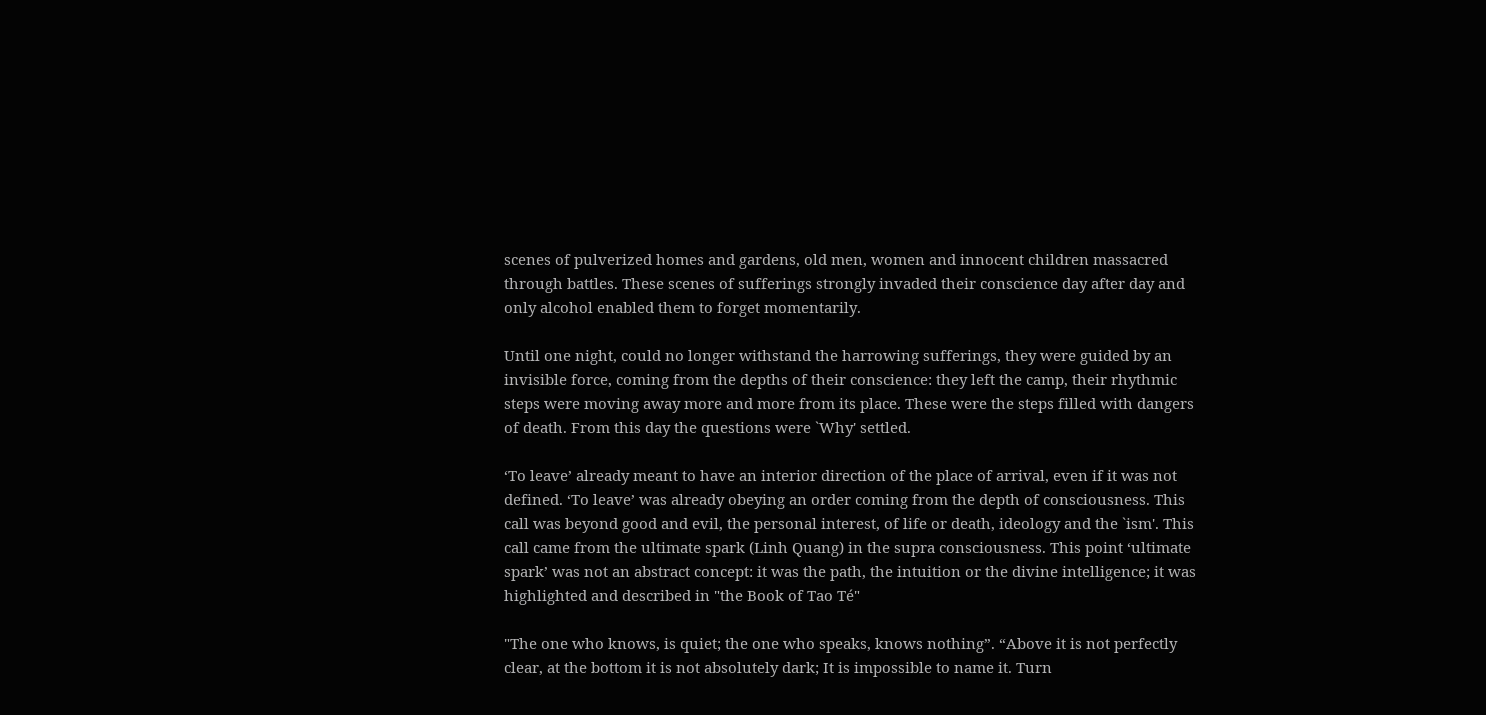scenes of pulverized homes and gardens, old men, women and innocent children massacred through battles. These scenes of sufferings strongly invaded their conscience day after day and only alcohol enabled them to forget momentarily.

Until one night, could no longer withstand the harrowing sufferings, they were guided by an invisible force, coming from the depths of their conscience: they left the camp, their rhythmic steps were moving away more and more from its place. These were the steps filled with dangers of death. From this day the questions were `Why' settled.

‘To leave’ already meant to have an interior direction of the place of arrival, even if it was not defined. ‘To leave’ was already obeying an order coming from the depth of consciousness. This call was beyond good and evil, the personal interest, of life or death, ideology and the `ism'. This call came from the ultimate spark (Linh Quang) in the supra consciousness. This point ‘ultimate spark’ was not an abstract concept: it was the path, the intuition or the divine intelligence; it was highlighted and described in "the Book of Tao Té"

"The one who knows, is quiet; the one who speaks, knows nothing”. “Above it is not perfectly clear, at the bottom it is not absolutely dark; It is impossible to name it. Turn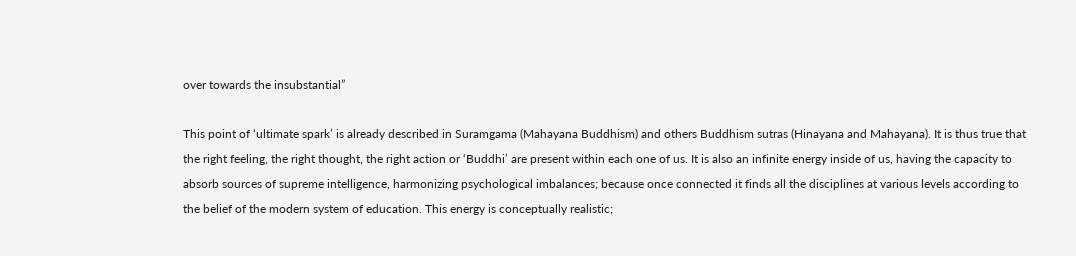over towards the insubstantial”

This point of ‘ultimate spark’ is already described in Suramgama (Mahayana Buddhism) and others Buddhism sutras (Hinayana and Mahayana). It is thus true that the right feeling, the right thought, the right action or ‘Buddhi’ are present within each one of us. It is also an infinite energy inside of us, having the capacity to absorb sources of supreme intelligence, harmonizing psychological imbalances; because once connected it finds all the disciplines at various levels according to the belief of the modern system of education. This energy is conceptually realistic;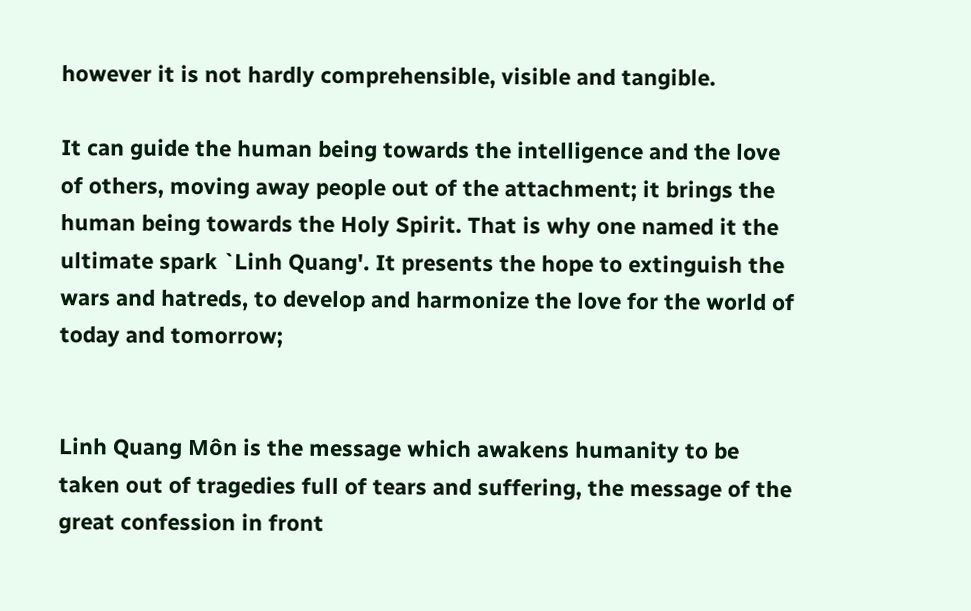however it is not hardly comprehensible, visible and tangible.

It can guide the human being towards the intelligence and the love of others, moving away people out of the attachment; it brings the human being towards the Holy Spirit. That is why one named it the ultimate spark `Linh Quang'. It presents the hope to extinguish the wars and hatreds, to develop and harmonize the love for the world of today and tomorrow;


Linh Quang Môn is the message which awakens humanity to be taken out of tragedies full of tears and suffering, the message of the great confession in front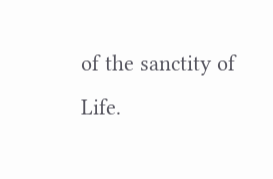of the sanctity of Life.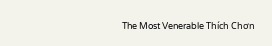The Most Venerable Thích Chơn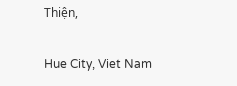Thiện,

Hue City, Viet Nam